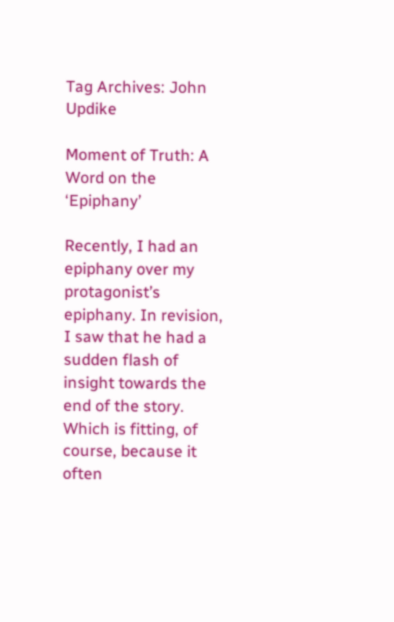Tag Archives: John Updike

Moment of Truth: A Word on the ‘Epiphany’

Recently, I had an epiphany over my protagonist’s epiphany. In revision, I saw that he had a sudden flash of insight towards the end of the story. Which is fitting, of course, because it often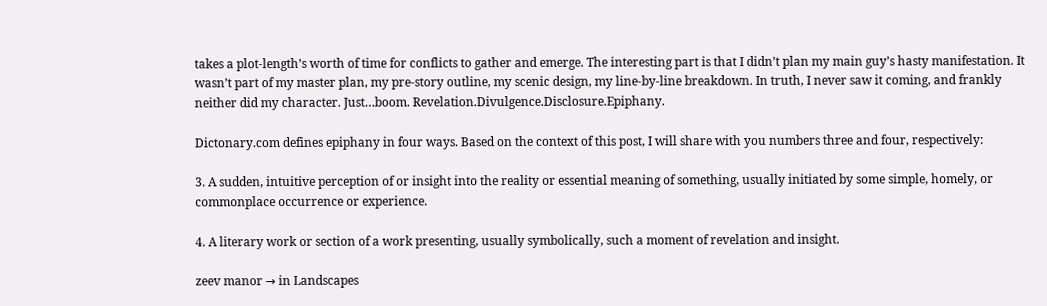takes a plot-length’s worth of time for conflicts to gather and emerge. The interesting part is that I didn’t plan my main guy’s hasty manifestation. It wasn’t part of my master plan, my pre-story outline, my scenic design, my line-by-line breakdown. In truth, I never saw it coming, and frankly neither did my character. Just…boom. Revelation.Divulgence.Disclosure.Epiphany.

Dictonary.com defines epiphany in four ways. Based on the context of this post, I will share with you numbers three and four, respectively:

3. A sudden, intuitive perception of or insight into the reality or essential meaning of something, usually initiated by some simple, homely, or commonplace occurrence or experience.

4. A literary work or section of a work presenting, usually symbolically, such a moment of revelation and insight.

zeev manor → in Landscapes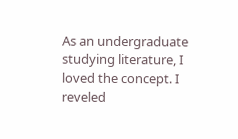As an undergraduate studying literature, I loved the concept. I reveled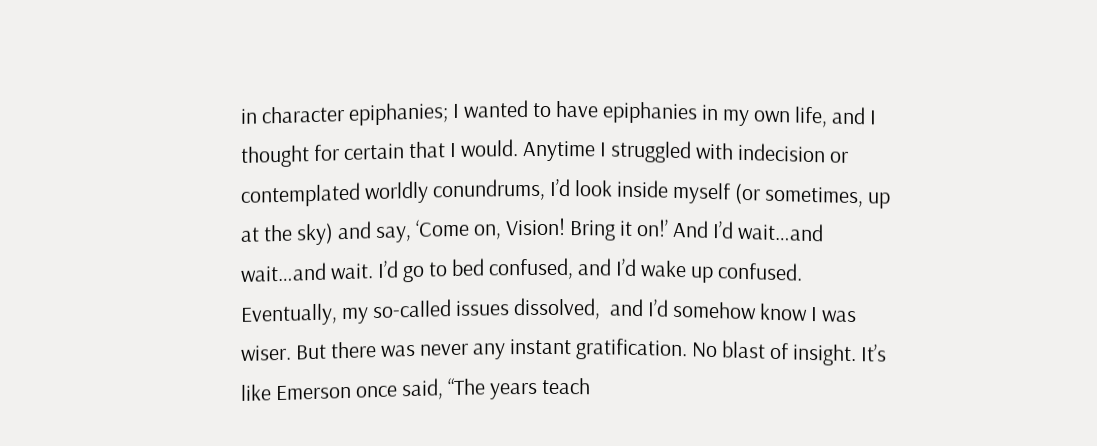in character epiphanies; I wanted to have epiphanies in my own life, and I thought for certain that I would. Anytime I struggled with indecision or contemplated worldly conundrums, I’d look inside myself (or sometimes, up at the sky) and say, ‘Come on, Vision! Bring it on!’ And I’d wait…and wait…and wait. I’d go to bed confused, and I’d wake up confused. Eventually, my so-called issues dissolved,  and I’d somehow know I was wiser. But there was never any instant gratification. No blast of insight. It’s like Emerson once said, “The years teach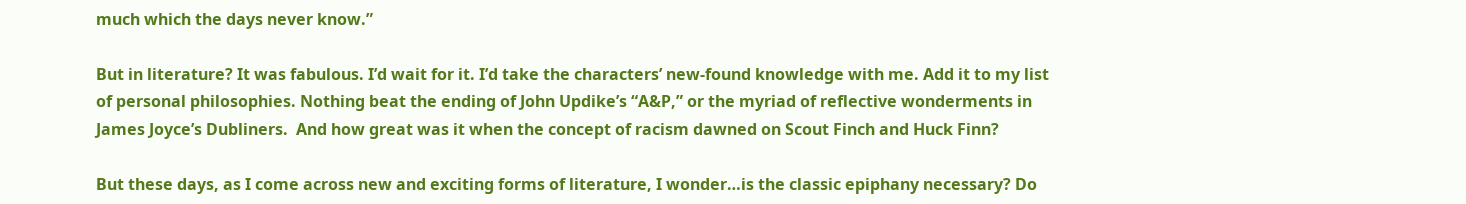much which the days never know.”

But in literature? It was fabulous. I’d wait for it. I’d take the characters’ new-found knowledge with me. Add it to my list of personal philosophies. Nothing beat the ending of John Updike’s “A&P,” or the myriad of reflective wonderments in  James Joyce’s Dubliners.  And how great was it when the concept of racism dawned on Scout Finch and Huck Finn?

But these days, as I come across new and exciting forms of literature, I wonder…is the classic epiphany necessary? Do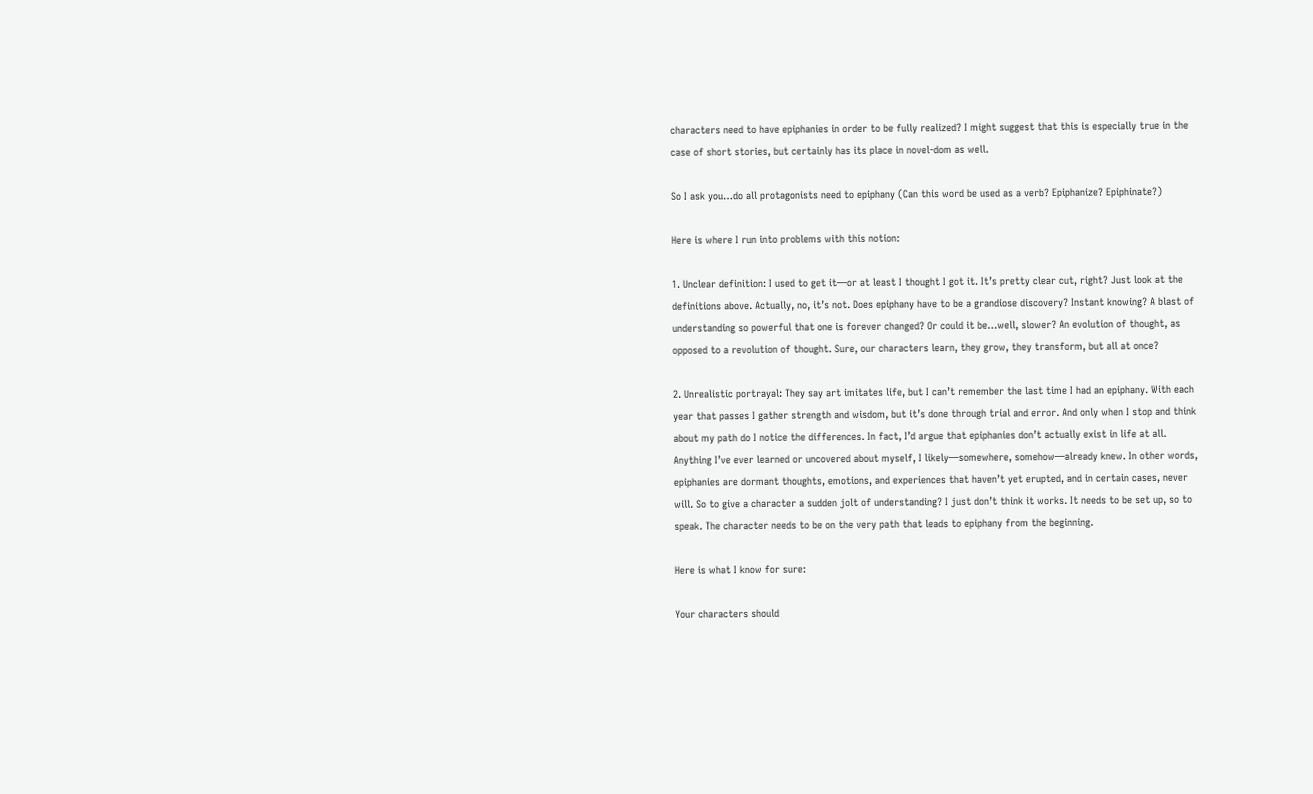characters need to have epiphanies in order to be fully realized? I might suggest that this is especially true in the case of short stories, but certainly has its place in novel-dom as well.

So I ask you…do all protagonists need to epiphany (Can this word be used as a verb? Epiphanize? Epiphinate?)

Here is where I run into problems with this notion:

1. Unclear definition: I used to get it—or at least I thought I got it. It’s pretty clear cut, right? Just look at the definitions above. Actually, no, it’s not. Does epiphany have to be a grandiose discovery? Instant knowing? A blast of understanding so powerful that one is forever changed? Or could it be…well, slower? An evolution of thought, as opposed to a revolution of thought. Sure, our characters learn, they grow, they transform, but all at once?

2. Unrealistic portrayal: They say art imitates life, but I can’t remember the last time I had an epiphany. With each year that passes I gather strength and wisdom, but it’s done through trial and error. And only when I stop and think about my path do I notice the differences. In fact, I’d argue that epiphanies don’t actually exist in life at all. Anything I’ve ever learned or uncovered about myself, I likely—somewhere, somehow—already knew. In other words, epiphanies are dormant thoughts, emotions, and experiences that haven’t yet erupted, and in certain cases, never will. So to give a character a sudden jolt of understanding? I just don’t think it works. It needs to be set up, so to speak. The character needs to be on the very path that leads to epiphany from the beginning.

Here is what I know for sure:

Your characters should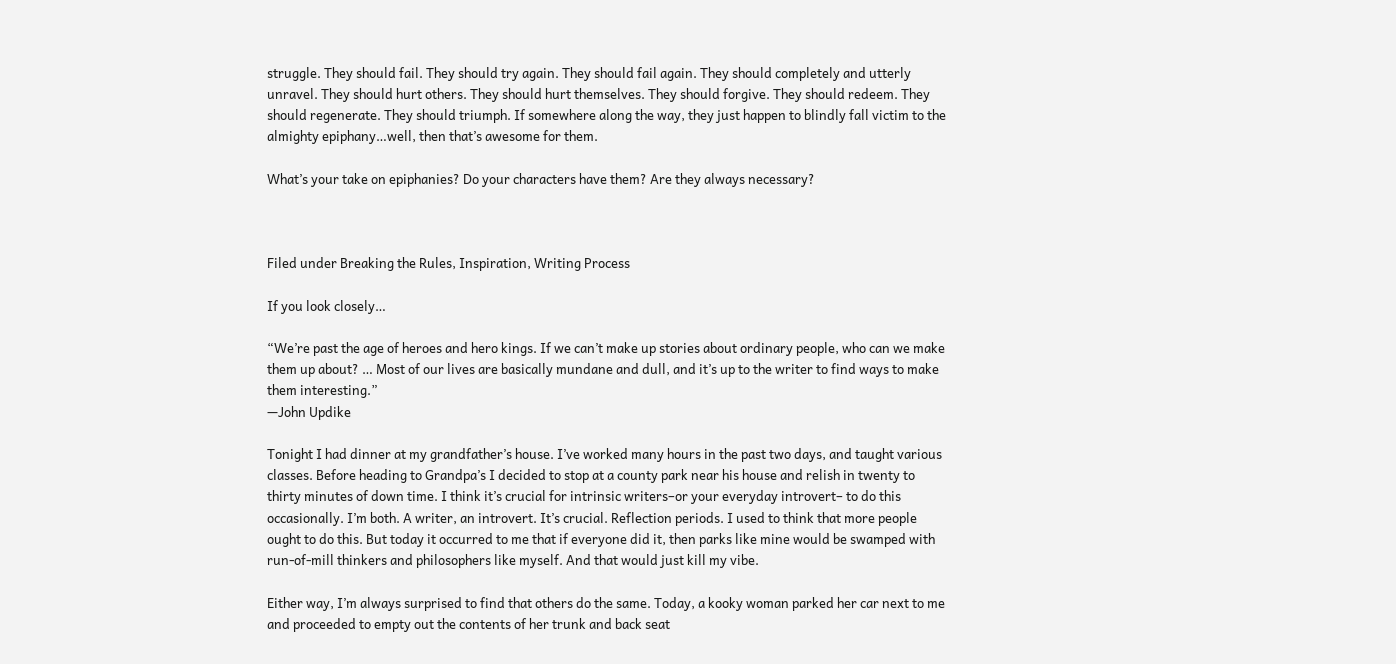struggle. They should fail. They should try again. They should fail again. They should completely and utterly unravel. They should hurt others. They should hurt themselves. They should forgive. They should redeem. They should regenerate. They should triumph. If somewhere along the way, they just happen to blindly fall victim to the almighty epiphany…well, then that’s awesome for them.

What’s your take on epiphanies? Do your characters have them? Are they always necessary?



Filed under Breaking the Rules, Inspiration, Writing Process

If you look closely…

“We’re past the age of heroes and hero kings. If we can’t make up stories about ordinary people, who can we make them up about? … Most of our lives are basically mundane and dull, and it’s up to the writer to find ways to make them interesting.”
—John Updike

Tonight I had dinner at my grandfather’s house. I’ve worked many hours in the past two days, and taught various classes. Before heading to Grandpa’s I decided to stop at a county park near his house and relish in twenty to thirty minutes of down time. I think it’s crucial for intrinsic writers–or your everyday introvert– to do this occasionally. I’m both. A writer, an introvert. It’s crucial. Reflection periods. I used to think that more people ought to do this. But today it occurred to me that if everyone did it, then parks like mine would be swamped with run-of-mill thinkers and philosophers like myself. And that would just kill my vibe.

Either way, I’m always surprised to find that others do the same. Today, a kooky woman parked her car next to me and proceeded to empty out the contents of her trunk and back seat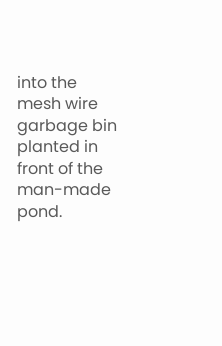into the mesh wire garbage bin planted in front of the man-made pond.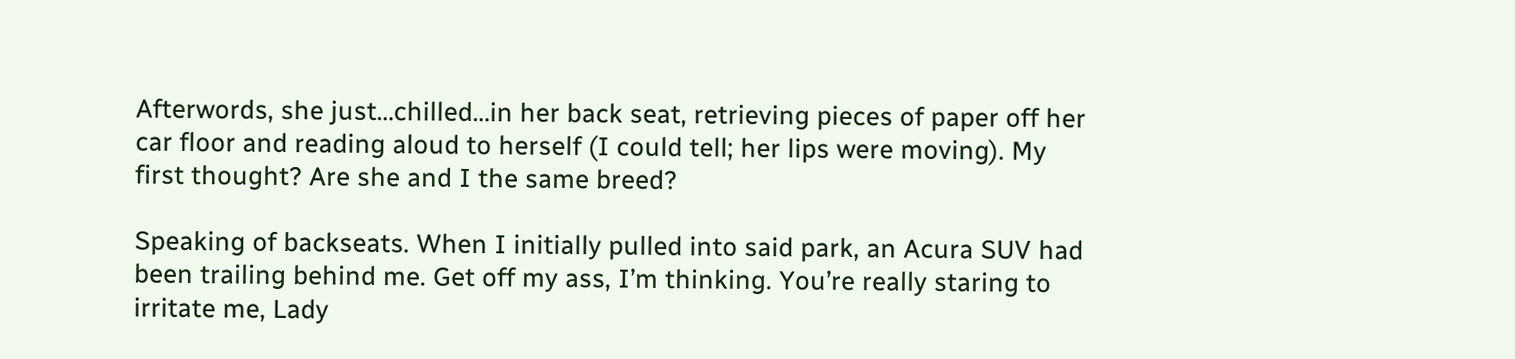Afterwords, she just…chilled…in her back seat, retrieving pieces of paper off her car floor and reading aloud to herself (I could tell; her lips were moving). My first thought? Are she and I the same breed?

Speaking of backseats. When I initially pulled into said park, an Acura SUV had been trailing behind me. Get off my ass, I’m thinking. You’re really staring to irritate me, Lady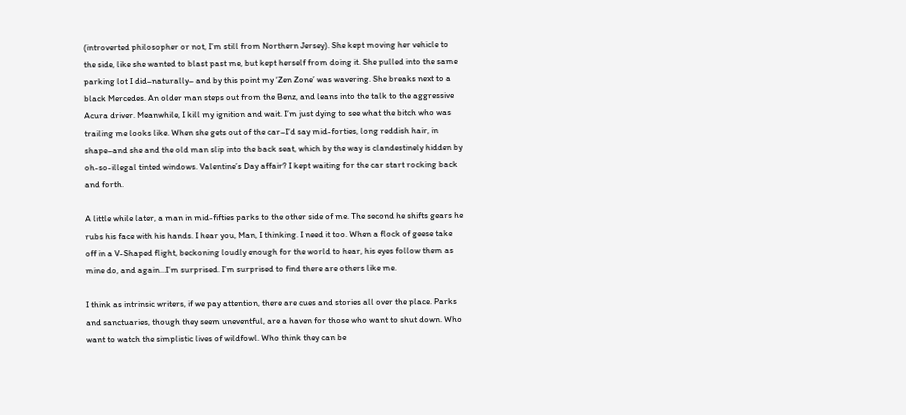(introverted philosopher or not, I’m still from Northern Jersey). She kept moving her vehicle to the side, like she wanted to blast past me, but kept herself from doing it. She pulled into the same parking lot I did–naturally– and by this point my ‘Zen Zone’ was wavering. She breaks next to a black Mercedes. An older man steps out from the Benz, and leans into the talk to the aggressive Acura driver. Meanwhile, I kill my ignition and wait. I’m just dying to see what the bitch who was trailing me looks like. When she gets out of the car–I’d say mid-forties, long reddish hair, in shape–and she and the old man slip into the back seat, which by the way is clandestinely hidden by oh-so-illegal tinted windows. Valentine’s Day affair? I kept waiting for the car start rocking back and forth.

A little while later, a man in mid-fifties parks to the other side of me. The second he shifts gears he rubs his face with his hands. I hear you, Man, I thinking. I need it too. When a flock of geese take off in a V-Shaped flight, beckoning loudly enough for the world to hear, his eyes follow them as mine do, and again…I’m surprised. I’m surprised to find there are others like me.

I think as intrinsic writers, if we pay attention, there are cues and stories all over the place. Parks and sanctuaries, though they seem uneventful, are a haven for those who want to shut down. Who want to watch the simplistic lives of wildfowl. Who think they can be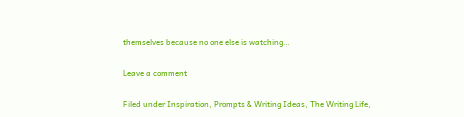themselves because no one else is watching…

Leave a comment

Filed under Inspiration, Prompts & Writing Ideas, The Writing Life,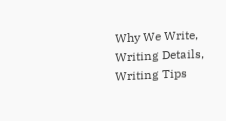Why We Write, Writing Details, Writing Tips